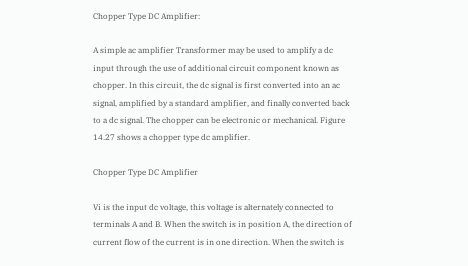Chopper Type DC Amplifier:

A simple ac amplifier Transformer may be used to amplify a dc input through the use of additional circuit component known as chopper. In this circuit, the dc signal is first converted into an ac signal, amplified by a standard amplifier, and finally converted back to a dc signal. The chopper can be electronic or mechanical. Figure 14.27 shows a chopper type dc amplifier.

Chopper Type DC Amplifier

Vi is the input dc voltage, this voltage is alternately connected to terminals A and B. When the switch is in position A, the direction of current flow of the current is in one direction. When the switch is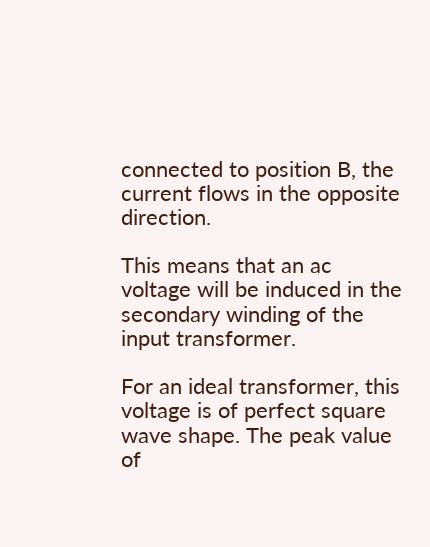connected to position B, the current flows in the opposite direction.

This means that an ac voltage will be induced in the secondary winding of the input transformer.

For an ideal transformer, this voltage is of perfect square wave shape. The peak value of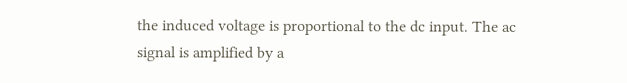the induced voltage is proportional to the dc input. The ac signal is amplified by a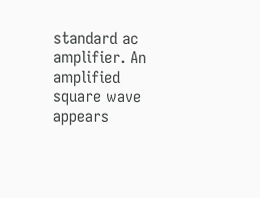standard ac amplifier. An amplified square wave appears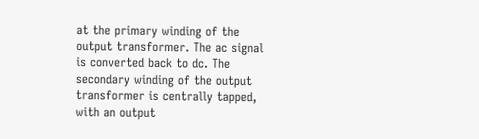at the primary winding of the output transformer. The ac signal is converted back to dc. The secondary winding of the output transformer is centrally tapped, with an output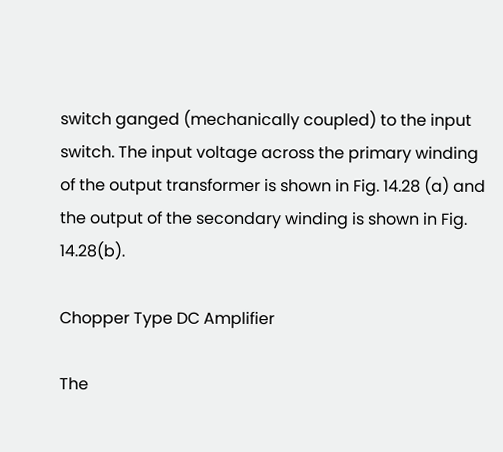switch ganged (mechanically coupled) to the input switch. The input voltage across the primary winding of the output transformer is shown in Fig. 14.28 (a) and the output of the secondary winding is shown in Fig. 14.28(b).

Chopper Type DC Amplifier

The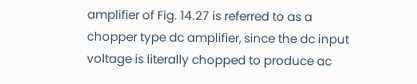amplifier of Fig. 14.27 is referred to as a chopper type dc amplifier, since the dc input voltage is literally chopped to produce ac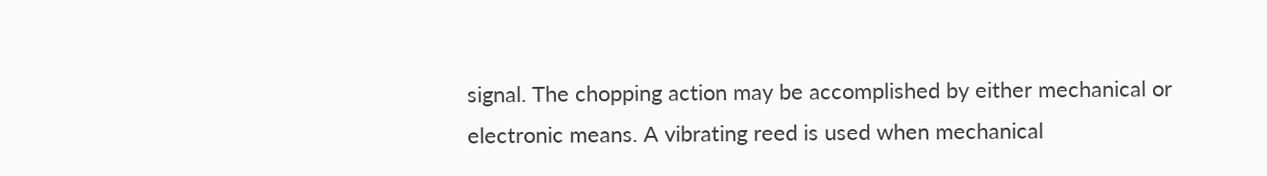signal. The chopping action may be accomplished by either mechanical or electronic means. A vibrating reed is used when mechanical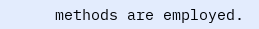methods are employed.